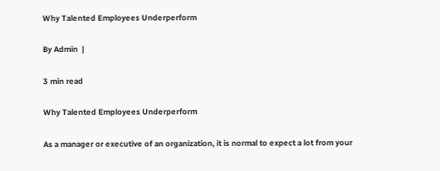Why Talented Employees Underperform

By Admin  |

3 min read

Why Talented Employees Underperform

As a manager or executive of an organization, it is normal to expect a lot from your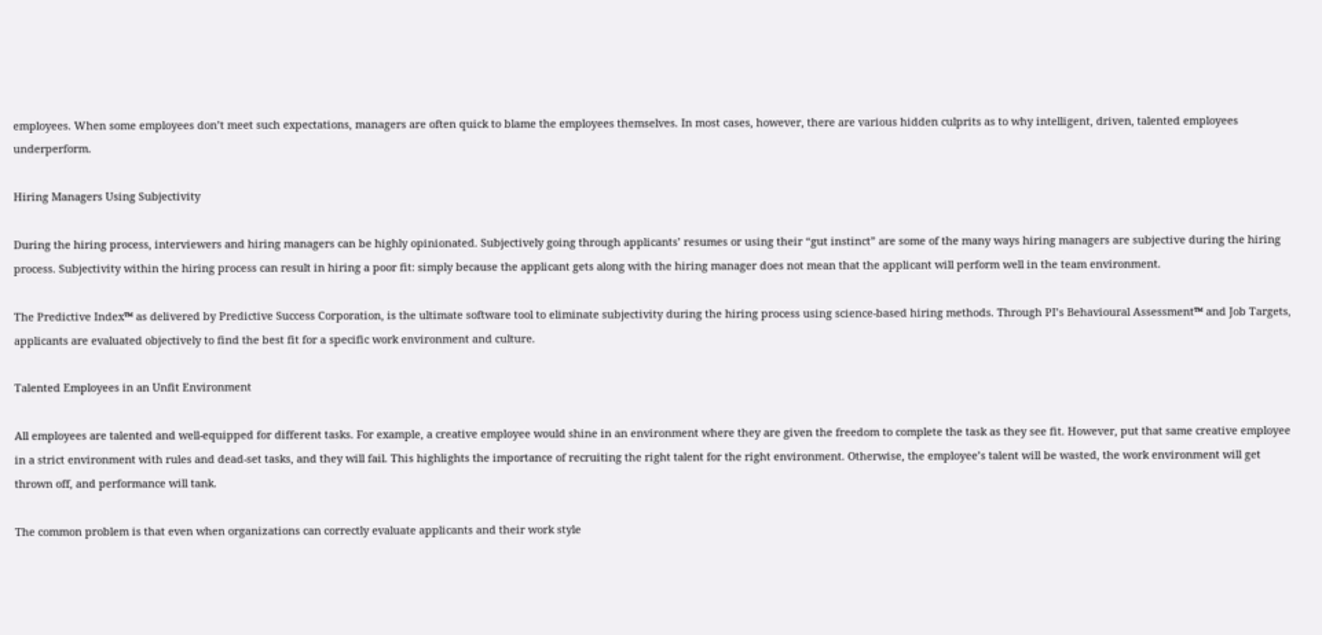employees. When some employees don’t meet such expectations, managers are often quick to blame the employees themselves. In most cases, however, there are various hidden culprits as to why intelligent, driven, talented employees underperform.

Hiring Managers Using Subjectivity

During the hiring process, interviewers and hiring managers can be highly opinionated. Subjectively going through applicants’ resumes or using their “gut instinct” are some of the many ways hiring managers are subjective during the hiring process. Subjectivity within the hiring process can result in hiring a poor fit: simply because the applicant gets along with the hiring manager does not mean that the applicant will perform well in the team environment.

The Predictive Index™ as delivered by Predictive Success Corporation, is the ultimate software tool to eliminate subjectivity during the hiring process using science-based hiring methods. Through PI’s Behavioural Assessment™ and Job Targets, applicants are evaluated objectively to find the best fit for a specific work environment and culture.

Talented Employees in an Unfit Environment

All employees are talented and well-equipped for different tasks. For example, a creative employee would shine in an environment where they are given the freedom to complete the task as they see fit. However, put that same creative employee in a strict environment with rules and dead-set tasks, and they will fail. This highlights the importance of recruiting the right talent for the right environment. Otherwise, the employee’s talent will be wasted, the work environment will get thrown off, and performance will tank.

The common problem is that even when organizations can correctly evaluate applicants and their work style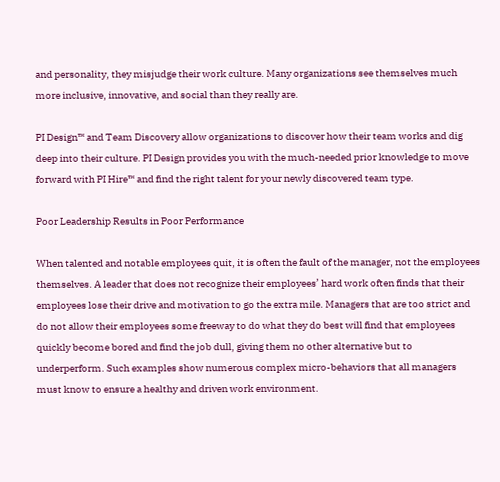and personality, they misjudge their work culture. Many organizations see themselves much more inclusive, innovative, and social than they really are.

PI Design™ and Team Discovery allow organizations to discover how their team works and dig deep into their culture. PI Design provides you with the much-needed prior knowledge to move forward with PI Hire™ and find the right talent for your newly discovered team type.

Poor Leadership Results in Poor Performance

When talented and notable employees quit, it is often the fault of the manager, not the employees themselves. A leader that does not recognize their employees’ hard work often finds that their employees lose their drive and motivation to go the extra mile. Managers that are too strict and do not allow their employees some freeway to do what they do best will find that employees quickly become bored and find the job dull, giving them no other alternative but to underperform. Such examples show numerous complex micro-behaviors that all managers must know to ensure a healthy and driven work environment.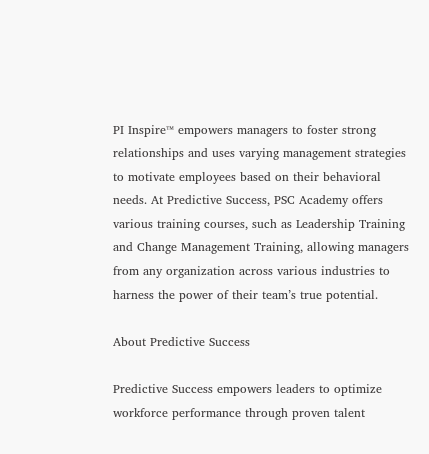PI Inspire™ empowers managers to foster strong relationships and uses varying management strategies to motivate employees based on their behavioral needs. At Predictive Success, PSC Academy offers various training courses, such as Leadership Training and Change Management Training, allowing managers from any organization across various industries to harness the power of their team’s true potential.

About Predictive Success

Predictive Success empowers leaders to optimize workforce performance through proven talent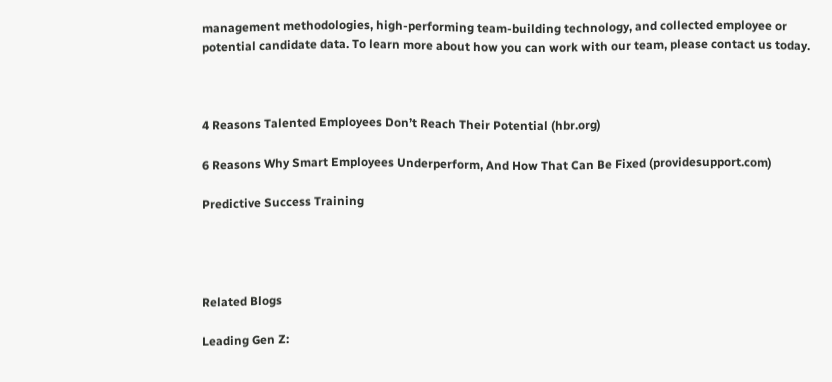management methodologies, high-performing team-building technology, and collected employee or potential candidate data. To learn more about how you can work with our team, please contact us today.



4 Reasons Talented Employees Don’t Reach Their Potential (hbr.org)

6 Reasons Why Smart Employees Underperform, And How That Can Be Fixed (providesupport.com)

Predictive Success Training




Related Blogs

Leading Gen Z: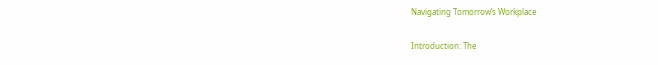Navigating Tomorrow’s Workplace

Introduction: The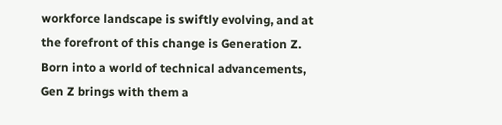workforce landscape is swiftly evolving, and at the forefront of this change is Generation Z. Born into a world of technical advancements, Gen Z brings with them a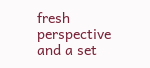fresh perspective and a set